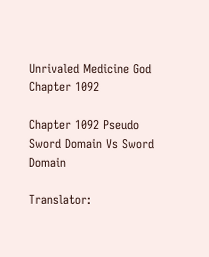Unrivaled Medicine God Chapter 1092

Chapter 1092 Pseudo Sword Domain Vs Sword Domain

Translator: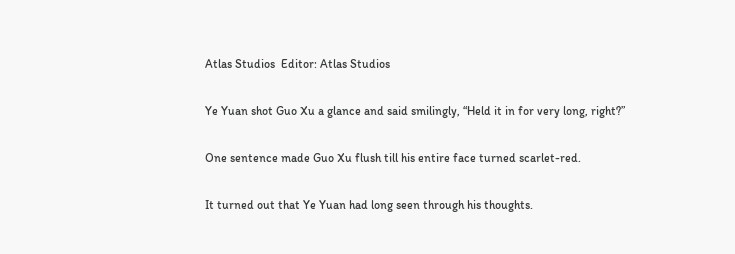Atlas Studios  Editor: Atlas Studios

Ye Yuan shot Guo Xu a glance and said smilingly, “Held it in for very long, right?”

One sentence made Guo Xu flush till his entire face turned scarlet-red.

It turned out that Ye Yuan had long seen through his thoughts.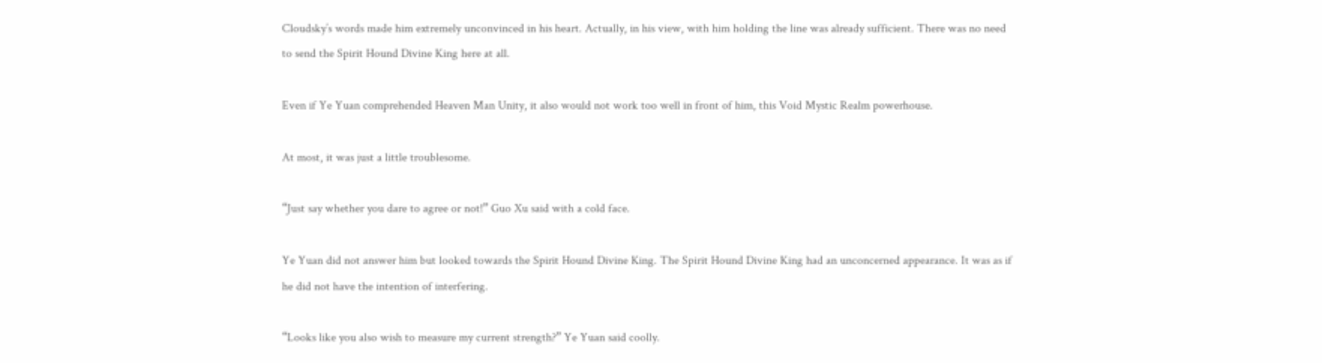Cloudsky’s words made him extremely unconvinced in his heart. Actually, in his view, with him holding the line was already sufficient. There was no need to send the Spirit Hound Divine King here at all.

Even if Ye Yuan comprehended Heaven Man Unity, it also would not work too well in front of him, this Void Mystic Realm powerhouse.

At most, it was just a little troublesome.

“Just say whether you dare to agree or not!” Guo Xu said with a cold face.

Ye Yuan did not answer him but looked towards the Spirit Hound Divine King. The Spirit Hound Divine King had an unconcerned appearance. It was as if he did not have the intention of interfering.

“Looks like you also wish to measure my current strength?” Ye Yuan said coolly.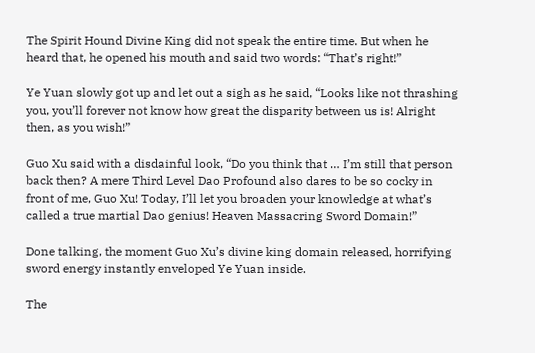The Spirit Hound Divine King did not speak the entire time. But when he heard that, he opened his mouth and said two words: “That’s right!”

Ye Yuan slowly got up and let out a sigh as he said, “Looks like not thrashing you, you’ll forever not know how great the disparity between us is! Alright then, as you wish!”

Guo Xu said with a disdainful look, “Do you think that … I’m still that person back then? A mere Third Level Dao Profound also dares to be so cocky in front of me, Guo Xu! Today, I’ll let you broaden your knowledge at what’s called a true martial Dao genius! Heaven Massacring Sword Domain!”

Done talking, the moment Guo Xu’s divine king domain released, horrifying sword energy instantly enveloped Ye Yuan inside.

The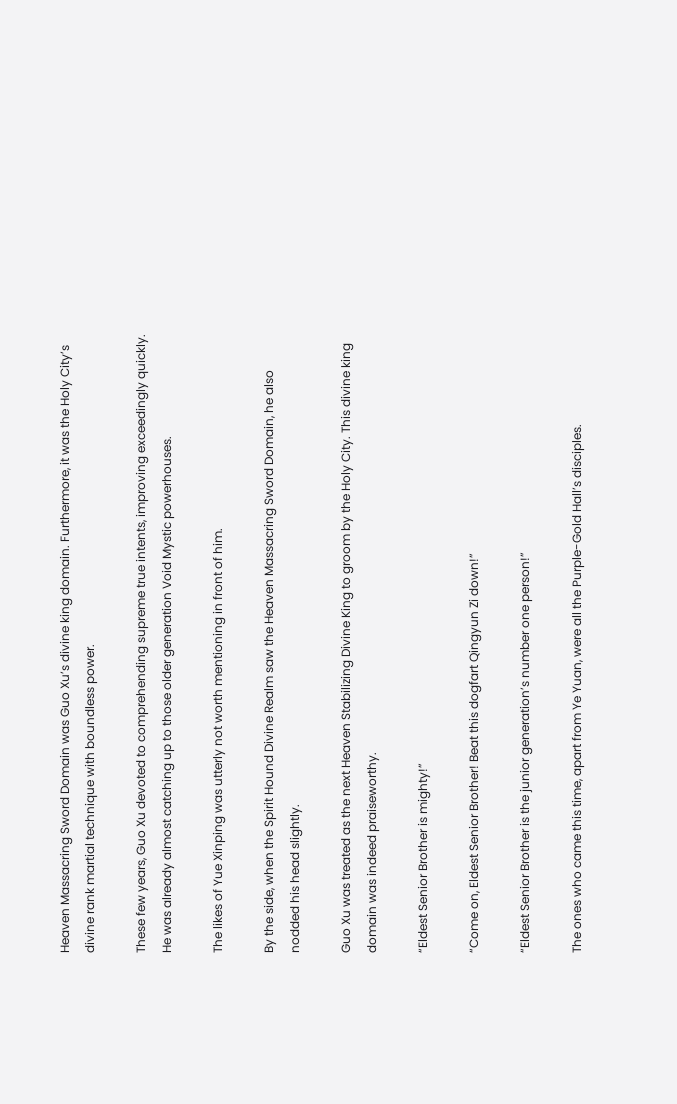Heaven Massacring Sword Domain was Guo Xu’s divine king domain. Furthermore, it was the Holy City’s divine rank martial technique with boundless power.

These few years, Guo Xu devoted to comprehending supreme true intents, improving exceedingly quickly. He was already almost catching up to those older generation Void Mystic powerhouses.

The likes of Yue Xinping was utterly not worth mentioning in front of him.

By the side, when the Spirit Hound Divine Realm saw the Heaven Massacring Sword Domain, he also nodded his head slightly.

Guo Xu was treated as the next Heaven Stabilizing Divine King to groom by the Holy City. This divine king domain was indeed praiseworthy.

“Eldest Senior Brother is mighty!”

“Come on, Eldest Senior Brother! Beat this dogfart Qingyun Zi down!”

“Eldest Senior Brother is the junior generation’s number one person!”

The ones who came this time, apart from Ye Yuan, were all the Purple-Gold Hall’s disciples.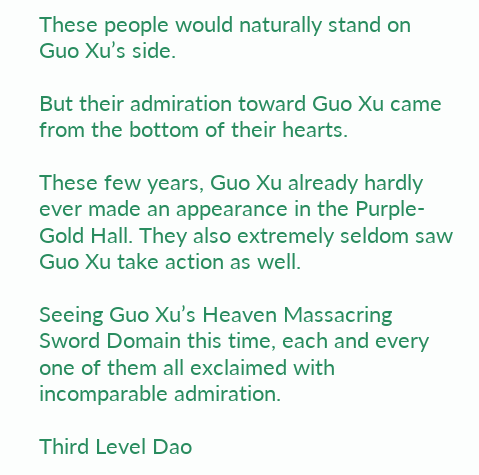These people would naturally stand on Guo Xu’s side.

But their admiration toward Guo Xu came from the bottom of their hearts.

These few years, Guo Xu already hardly ever made an appearance in the Purple-Gold Hall. They also extremely seldom saw Guo Xu take action as well.

Seeing Guo Xu’s Heaven Massacring Sword Domain this time, each and every one of them all exclaimed with incomparable admiration.

Third Level Dao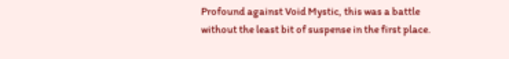Profound against Void Mystic, this was a battle without the least bit of suspense in the first place.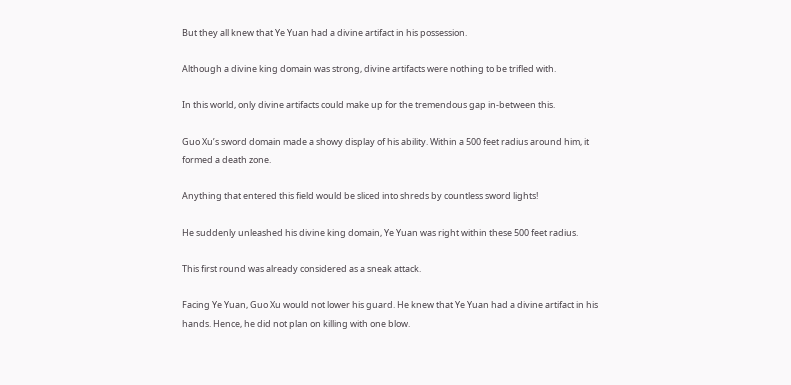But they all knew that Ye Yuan had a divine artifact in his possession.

Although a divine king domain was strong, divine artifacts were nothing to be trifled with.

In this world, only divine artifacts could make up for the tremendous gap in-between this.

Guo Xu’s sword domain made a showy display of his ability. Within a 500 feet radius around him, it formed a death zone.

Anything that entered this field would be sliced into shreds by countless sword lights!

He suddenly unleashed his divine king domain, Ye Yuan was right within these 500 feet radius.

This first round was already considered as a sneak attack.

Facing Ye Yuan, Guo Xu would not lower his guard. He knew that Ye Yuan had a divine artifact in his hands. Hence, he did not plan on killing with one blow.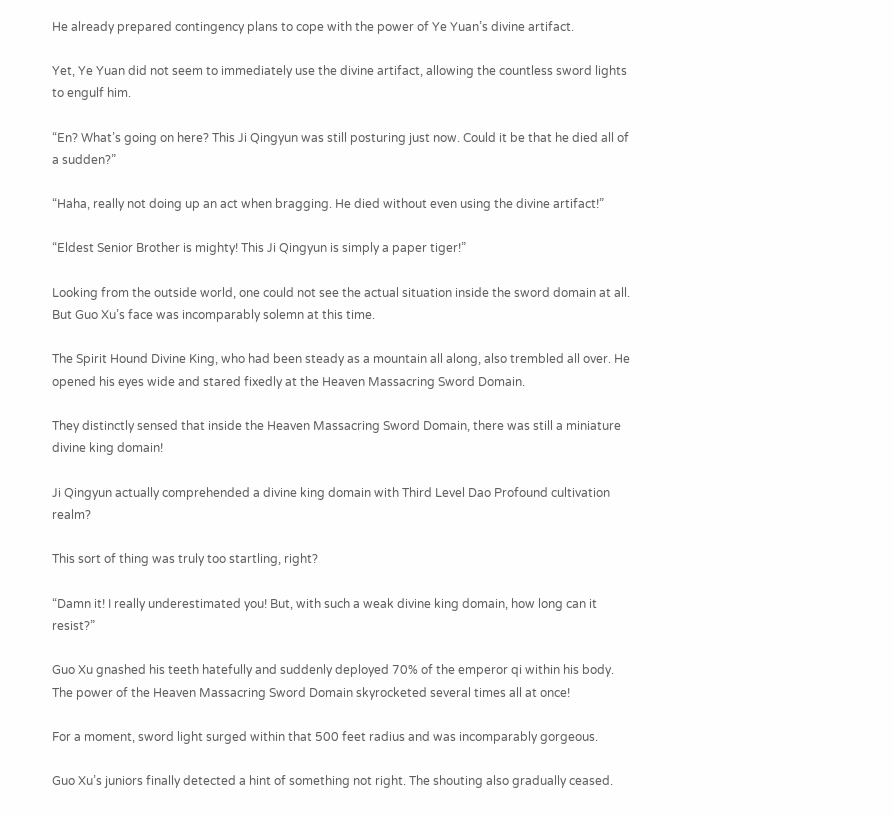He already prepared contingency plans to cope with the power of Ye Yuan’s divine artifact.

Yet, Ye Yuan did not seem to immediately use the divine artifact, allowing the countless sword lights to engulf him.

“En? What’s going on here? This Ji Qingyun was still posturing just now. Could it be that he died all of a sudden?”

“Haha, really not doing up an act when bragging. He died without even using the divine artifact!”

“Eldest Senior Brother is mighty! This Ji Qingyun is simply a paper tiger!”

Looking from the outside world, one could not see the actual situation inside the sword domain at all. But Guo Xu’s face was incomparably solemn at this time.

The Spirit Hound Divine King, who had been steady as a mountain all along, also trembled all over. He opened his eyes wide and stared fixedly at the Heaven Massacring Sword Domain.

They distinctly sensed that inside the Heaven Massacring Sword Domain, there was still a miniature divine king domain!

Ji Qingyun actually comprehended a divine king domain with Third Level Dao Profound cultivation realm?

This sort of thing was truly too startling, right?

“Damn it! I really underestimated you! But, with such a weak divine king domain, how long can it resist?”

Guo Xu gnashed his teeth hatefully and suddenly deployed 70% of the emperor qi within his body. The power of the Heaven Massacring Sword Domain skyrocketed several times all at once!

For a moment, sword light surged within that 500 feet radius and was incomparably gorgeous.

Guo Xu’s juniors finally detected a hint of something not right. The shouting also gradually ceased.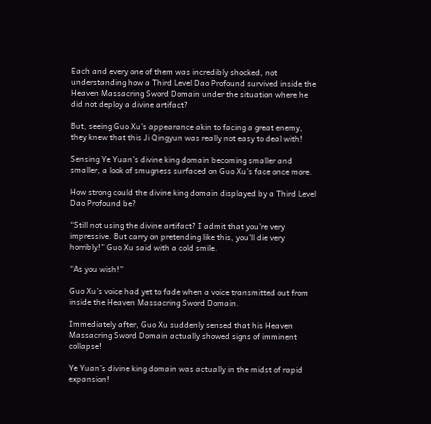Each and every one of them was incredibly shocked, not understanding how a Third Level Dao Profound survived inside the Heaven Massacring Sword Domain under the situation where he did not deploy a divine artifact?

But, seeing Guo Xu’s appearance akin to facing a great enemy, they knew that this Ji Qingyun was really not easy to deal with!

Sensing Ye Yuan’s divine king domain becoming smaller and smaller, a look of smugness surfaced on Guo Xu’s face once more.

How strong could the divine king domain displayed by a Third Level Dao Profound be?

“Still not using the divine artifact? I admit that you’re very impressive. But carry on pretending like this, you’ll die very horribly!” Guo Xu said with a cold smile.

“As you wish!”

Guo Xu’s voice had yet to fade when a voice transmitted out from inside the Heaven Massacring Sword Domain.

Immediately after, Guo Xu suddenly sensed that his Heaven Massacring Sword Domain actually showed signs of imminent collapse!

Ye Yuan’s divine king domain was actually in the midst of rapid expansion!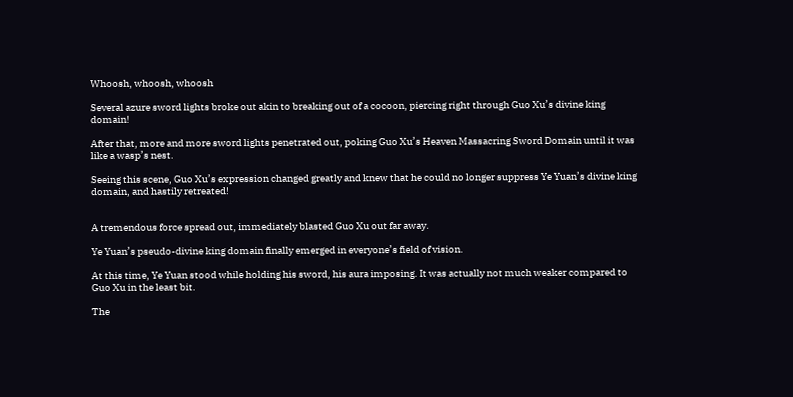Whoosh, whoosh, whoosh

Several azure sword lights broke out akin to breaking out of a cocoon, piercing right through Guo Xu’s divine king domain!

After that, more and more sword lights penetrated out, poking Guo Xu’s Heaven Massacring Sword Domain until it was like a wasp’s nest.

Seeing this scene, Guo Xu’s expression changed greatly and knew that he could no longer suppress Ye Yuan’s divine king domain, and hastily retreated!


A tremendous force spread out, immediately blasted Guo Xu out far away.

Ye Yuan’s pseudo-divine king domain finally emerged in everyone’s field of vision.

At this time, Ye Yuan stood while holding his sword, his aura imposing. It was actually not much weaker compared to Guo Xu in the least bit.

The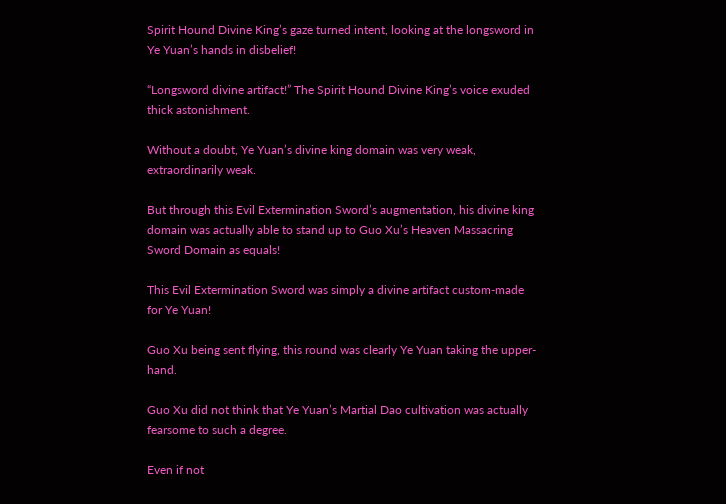Spirit Hound Divine King’s gaze turned intent, looking at the longsword in Ye Yuan’s hands in disbelief!

“Longsword divine artifact!” The Spirit Hound Divine King’s voice exuded thick astonishment.

Without a doubt, Ye Yuan’s divine king domain was very weak, extraordinarily weak.

But through this Evil Extermination Sword’s augmentation, his divine king domain was actually able to stand up to Guo Xu’s Heaven Massacring Sword Domain as equals!

This Evil Extermination Sword was simply a divine artifact custom-made for Ye Yuan!

Guo Xu being sent flying, this round was clearly Ye Yuan taking the upper-hand.

Guo Xu did not think that Ye Yuan’s Martial Dao cultivation was actually fearsome to such a degree.

Even if not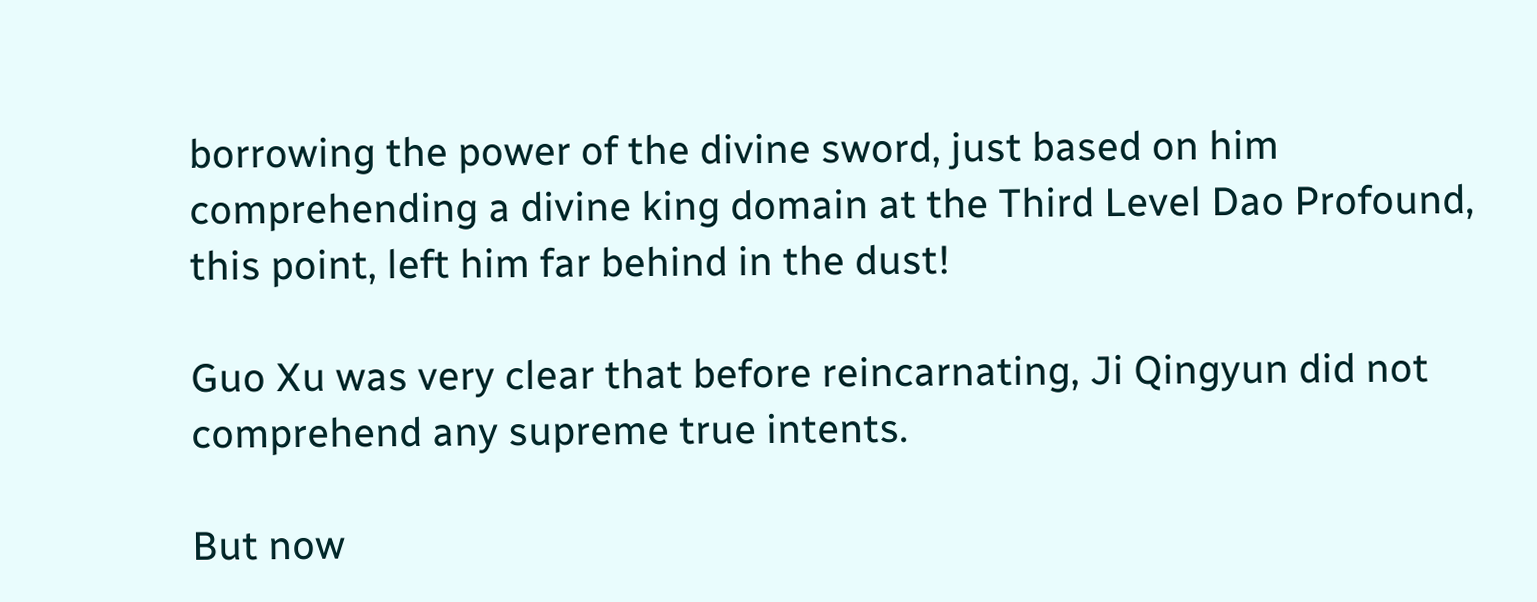borrowing the power of the divine sword, just based on him comprehending a divine king domain at the Third Level Dao Profound, this point, left him far behind in the dust!

Guo Xu was very clear that before reincarnating, Ji Qingyun did not comprehend any supreme true intents.

But now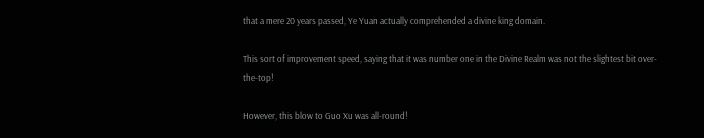that a mere 20 years passed, Ye Yuan actually comprehended a divine king domain.

This sort of improvement speed, saying that it was number one in the Divine Realm was not the slightest bit over-the-top!

However, this blow to Guo Xu was all-round!